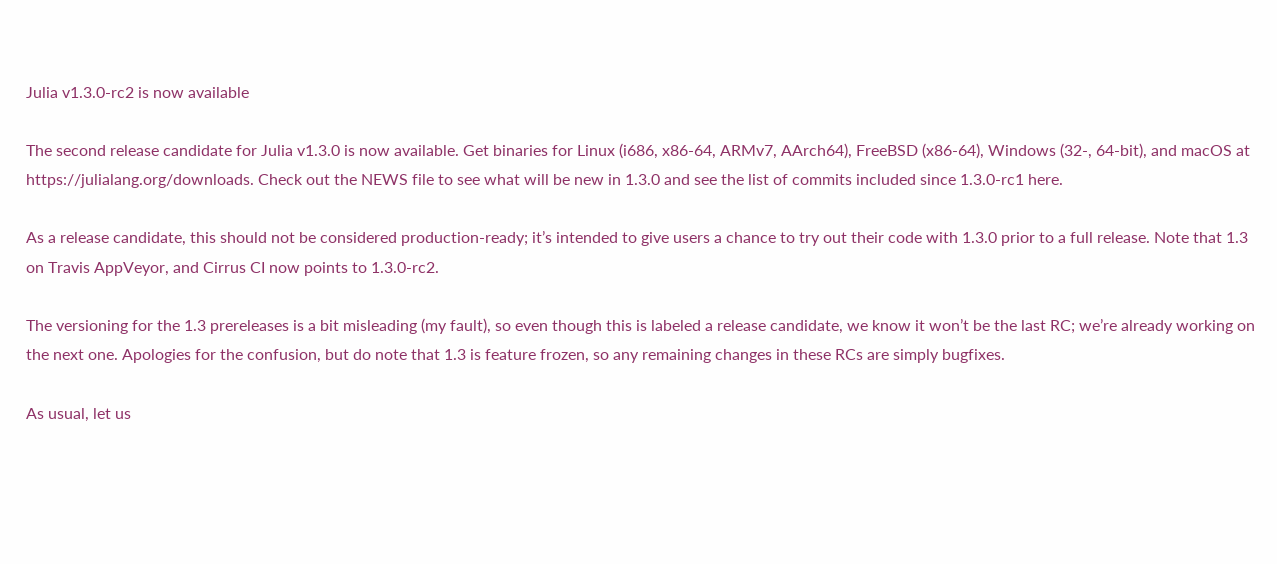Julia v1.3.0-rc2 is now available

The second release candidate for Julia v1.3.0 is now available. Get binaries for Linux (i686, x86-64, ARMv7, AArch64), FreeBSD (x86-64), Windows (32-, 64-bit), and macOS at https://julialang.org/downloads. Check out the NEWS file to see what will be new in 1.3.0 and see the list of commits included since 1.3.0-rc1 here.

As a release candidate, this should not be considered production-ready; it’s intended to give users a chance to try out their code with 1.3.0 prior to a full release. Note that 1.3 on Travis AppVeyor, and Cirrus CI now points to 1.3.0-rc2.

The versioning for the 1.3 prereleases is a bit misleading (my fault), so even though this is labeled a release candidate, we know it won’t be the last RC; we’re already working on the next one. Apologies for the confusion, but do note that 1.3 is feature frozen, so any remaining changes in these RCs are simply bugfixes.

As usual, let us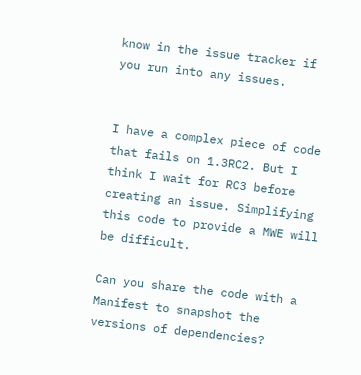know in the issue tracker if you run into any issues.


I have a complex piece of code that fails on 1.3RC2. But I think I wait for RC3 before creating an issue. Simplifying this code to provide a MWE will be difficult.

Can you share the code with a Manifest to snapshot the versions of dependencies?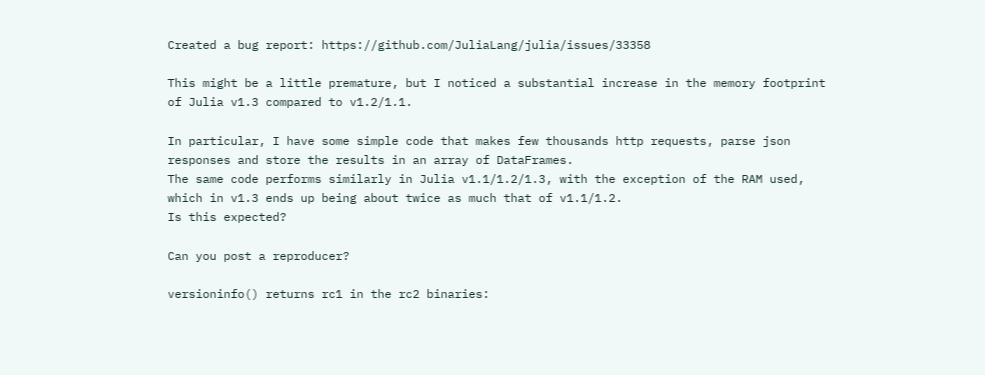Created a bug report: https://github.com/JuliaLang/julia/issues/33358

This might be a little premature, but I noticed a substantial increase in the memory footprint of Julia v1.3 compared to v1.2/1.1.

In particular, I have some simple code that makes few thousands http requests, parse json responses and store the results in an array of DataFrames.
The same code performs similarly in Julia v1.1/1.2/1.3, with the exception of the RAM used, which in v1.3 ends up being about twice as much that of v1.1/1.2.
Is this expected?

Can you post a reproducer?

versioninfo() returns rc1 in the rc2 binaries: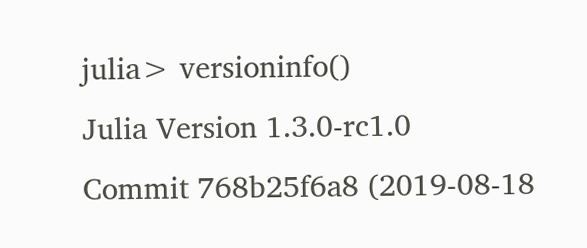julia> versioninfo()
Julia Version 1.3.0-rc1.0
Commit 768b25f6a8 (2019-08-18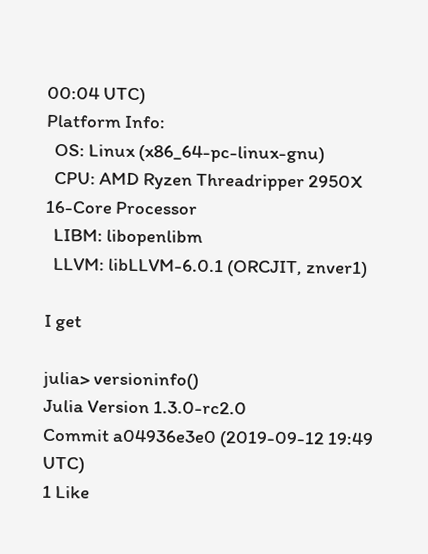00:04 UTC)
Platform Info:
  OS: Linux (x86_64-pc-linux-gnu)
  CPU: AMD Ryzen Threadripper 2950X 16-Core Processor
  LIBM: libopenlibm
  LLVM: libLLVM-6.0.1 (ORCJIT, znver1)

I get

julia> versioninfo()
Julia Version 1.3.0-rc2.0
Commit a04936e3e0 (2019-09-12 19:49 UTC)
1 Like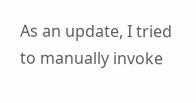As an update, I tried to manually invoke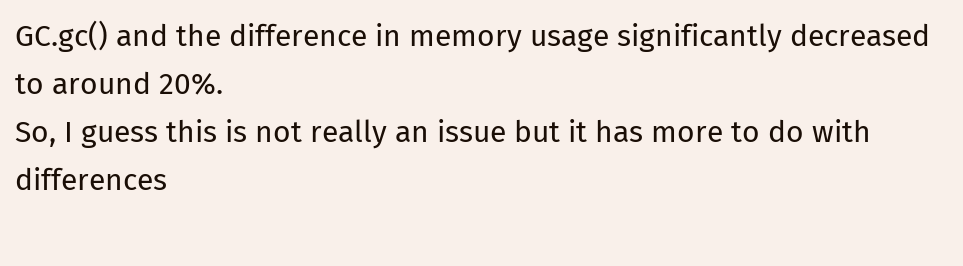GC.gc() and the difference in memory usage significantly decreased to around 20%.
So, I guess this is not really an issue but it has more to do with differences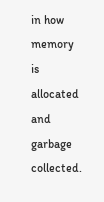in how memory is allocated and garbage collected.